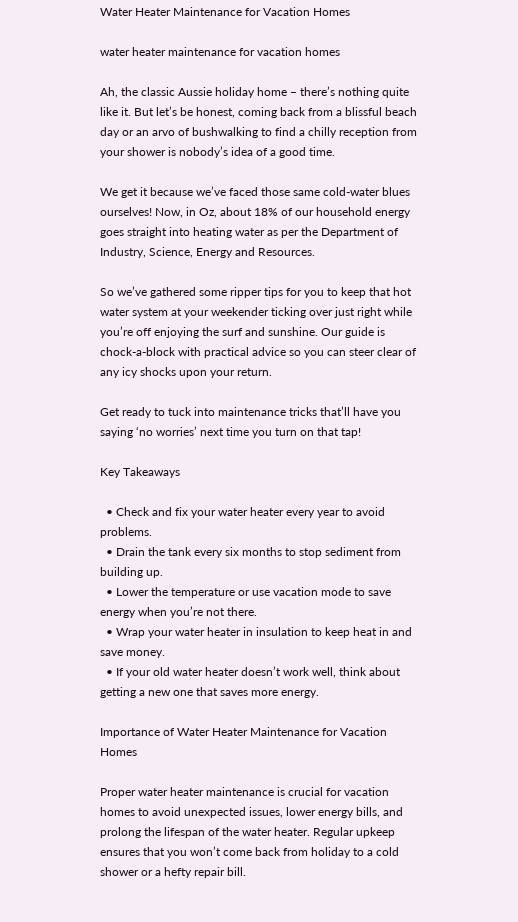Water Heater Maintenance for Vacation Homes

water heater maintenance for vacation homes

Ah, the classic Aussie holiday home – there’s nothing quite like it. But let’s be honest, coming back from a blissful beach day or an arvo of bushwalking to find a chilly reception from your shower is nobody’s idea of a good time.

We get it because we’ve faced those same cold-water blues ourselves! Now, in Oz, about 18% of our household energy goes straight into heating water as per the Department of Industry, Science, Energy and Resources.

So we’ve gathered some ripper tips for you to keep that hot water system at your weekender ticking over just right while you’re off enjoying the surf and sunshine. Our guide is chock-a-block with practical advice so you can steer clear of any icy shocks upon your return.

Get ready to tuck into maintenance tricks that’ll have you saying ‘no worries’ next time you turn on that tap!

Key Takeaways

  • Check and fix your water heater every year to avoid problems.
  • Drain the tank every six months to stop sediment from building up.
  • Lower the temperature or use vacation mode to save energy when you’re not there.
  • Wrap your water heater in insulation to keep heat in and save money.
  • If your old water heater doesn’t work well, think about getting a new one that saves more energy.

Importance of Water Heater Maintenance for Vacation Homes

Proper water heater maintenance is crucial for vacation homes to avoid unexpected issues, lower energy bills, and prolong the lifespan of the water heater. Regular upkeep ensures that you won’t come back from holiday to a cold shower or a hefty repair bill.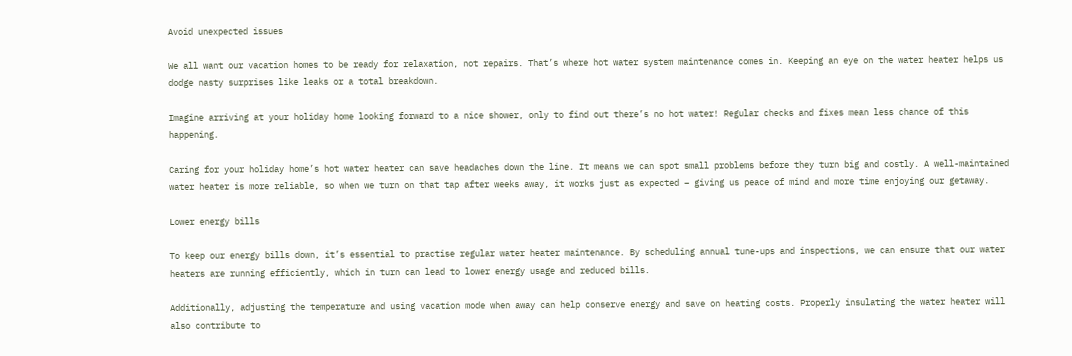Avoid unexpected issues

We all want our vacation homes to be ready for relaxation, not repairs. That’s where hot water system maintenance comes in. Keeping an eye on the water heater helps us dodge nasty surprises like leaks or a total breakdown.

Imagine arriving at your holiday home looking forward to a nice shower, only to find out there’s no hot water! Regular checks and fixes mean less chance of this happening.

Caring for your holiday home’s hot water heater can save headaches down the line. It means we can spot small problems before they turn big and costly. A well-maintained water heater is more reliable, so when we turn on that tap after weeks away, it works just as expected – giving us peace of mind and more time enjoying our getaway.

Lower energy bills

To keep our energy bills down, it’s essential to practise regular water heater maintenance. By scheduling annual tune-ups and inspections, we can ensure that our water heaters are running efficiently, which in turn can lead to lower energy usage and reduced bills.

Additionally, adjusting the temperature and using vacation mode when away can help conserve energy and save on heating costs. Properly insulating the water heater will also contribute to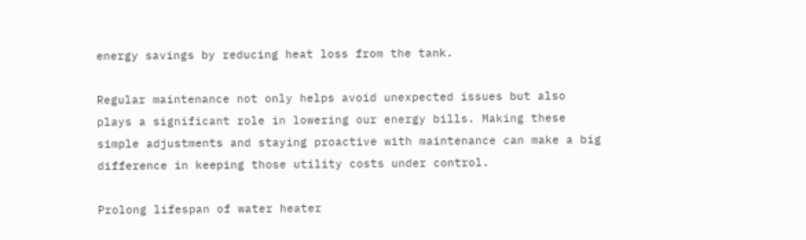energy savings by reducing heat loss from the tank.

Regular maintenance not only helps avoid unexpected issues but also plays a significant role in lowering our energy bills. Making these simple adjustments and staying proactive with maintenance can make a big difference in keeping those utility costs under control.

Prolong lifespan of water heater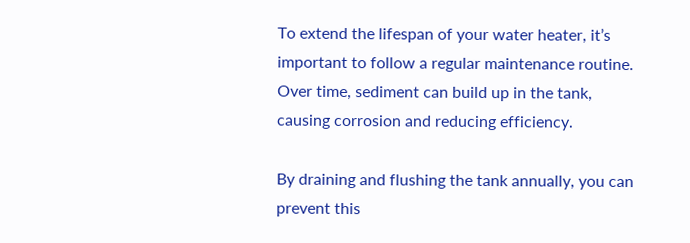To extend the lifespan of your water heater, it’s important to follow a regular maintenance routine. Over time, sediment can build up in the tank, causing corrosion and reducing efficiency.

By draining and flushing the tank annually, you can prevent this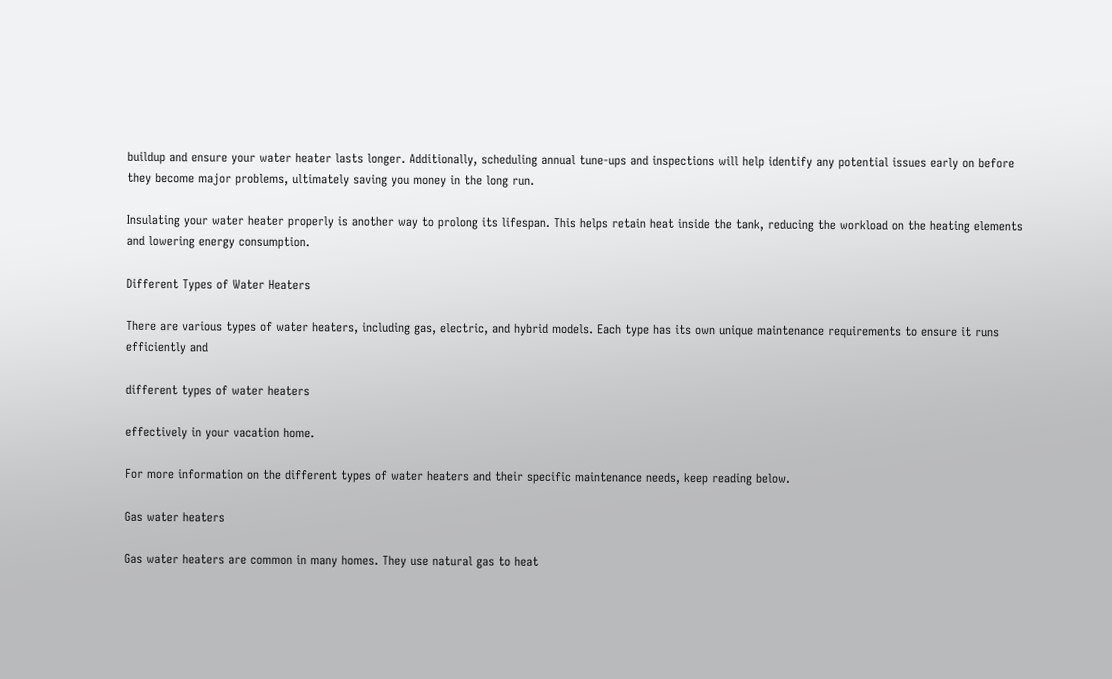buildup and ensure your water heater lasts longer. Additionally, scheduling annual tune-ups and inspections will help identify any potential issues early on before they become major problems, ultimately saving you money in the long run.

Insulating your water heater properly is another way to prolong its lifespan. This helps retain heat inside the tank, reducing the workload on the heating elements and lowering energy consumption.

Different Types of Water Heaters

There are various types of water heaters, including gas, electric, and hybrid models. Each type has its own unique maintenance requirements to ensure it runs efficiently and

different types of water heaters

effectively in your vacation home.

For more information on the different types of water heaters and their specific maintenance needs, keep reading below.

Gas water heaters

Gas water heaters are common in many homes. They use natural gas to heat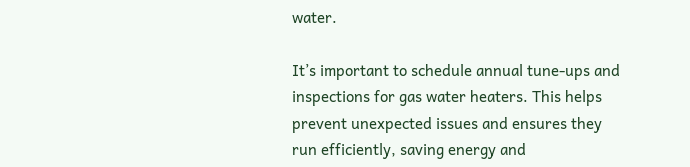water.

It’s important to schedule annual tune-ups and inspections for gas water heaters. This helps prevent unexpected issues and ensures they run efficiently, saving energy and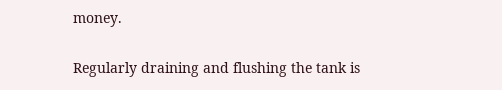money.

Regularly draining and flushing the tank is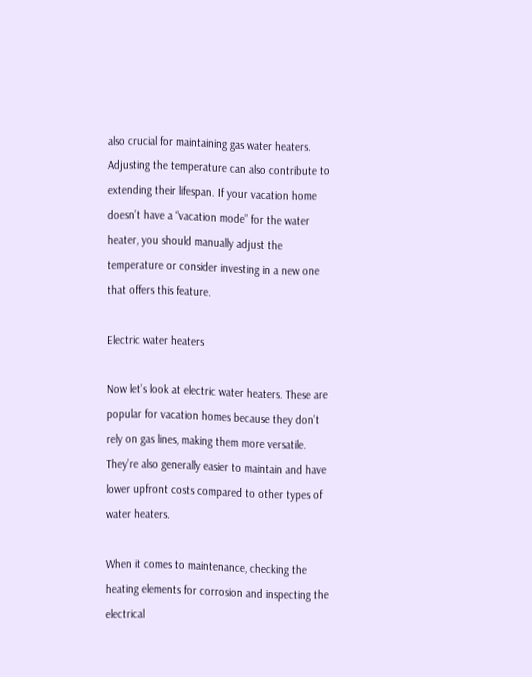also crucial for maintaining gas water heaters. Adjusting the temperature can also contribute to extending their lifespan. If your vacation home doesn’t have a “vacation mode” for the water heater, you should manually adjust the temperature or consider investing in a new one that offers this feature.

Electric water heaters

Now let’s look at electric water heaters. These are popular for vacation homes because they don’t rely on gas lines, making them more versatile. They’re also generally easier to maintain and have lower upfront costs compared to other types of water heaters.

When it comes to maintenance, checking the heating elements for corrosion and inspecting the electrical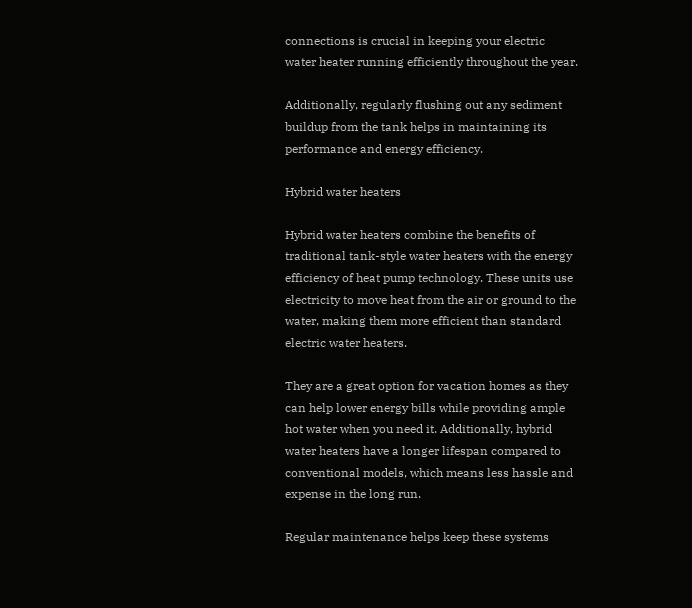connections is crucial in keeping your electric water heater running efficiently throughout the year.

Additionally, regularly flushing out any sediment buildup from the tank helps in maintaining its performance and energy efficiency.

Hybrid water heaters

Hybrid water heaters combine the benefits of traditional tank-style water heaters with the energy efficiency of heat pump technology. These units use electricity to move heat from the air or ground to the water, making them more efficient than standard electric water heaters.

They are a great option for vacation homes as they can help lower energy bills while providing ample hot water when you need it. Additionally, hybrid water heaters have a longer lifespan compared to conventional models, which means less hassle and expense in the long run.

Regular maintenance helps keep these systems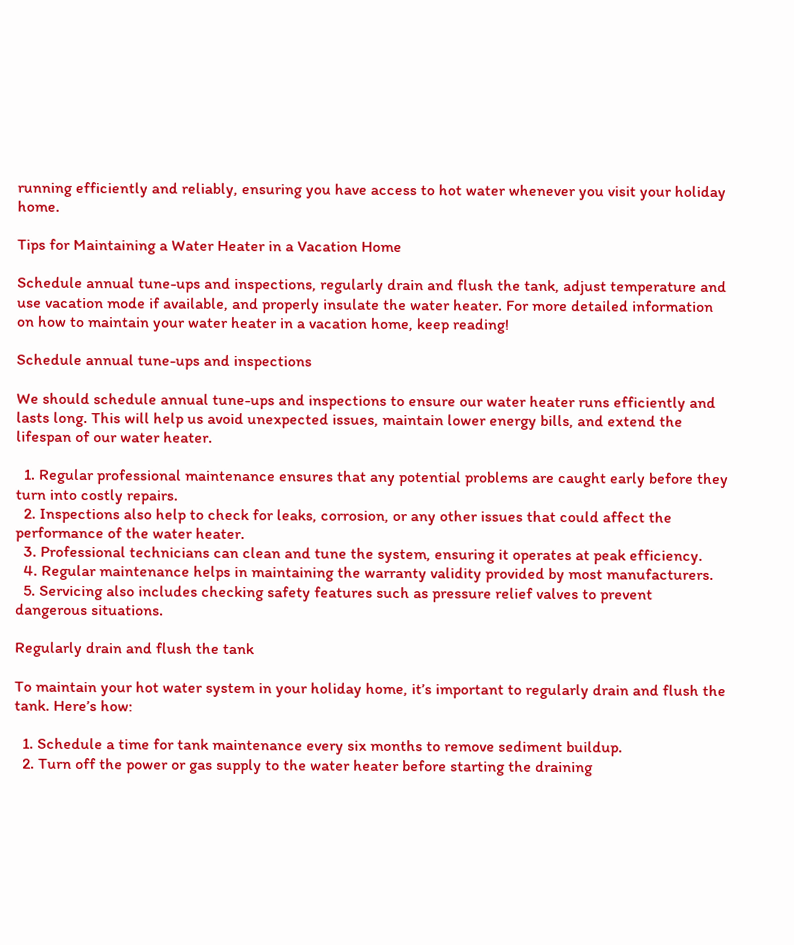running efficiently and reliably, ensuring you have access to hot water whenever you visit your holiday home.

Tips for Maintaining a Water Heater in a Vacation Home

Schedule annual tune-ups and inspections, regularly drain and flush the tank, adjust temperature and use vacation mode if available, and properly insulate the water heater. For more detailed information on how to maintain your water heater in a vacation home, keep reading!

Schedule annual tune-ups and inspections

We should schedule annual tune-ups and inspections to ensure our water heater runs efficiently and lasts long. This will help us avoid unexpected issues, maintain lower energy bills, and extend the lifespan of our water heater.

  1. Regular professional maintenance ensures that any potential problems are caught early before they turn into costly repairs.
  2. Inspections also help to check for leaks, corrosion, or any other issues that could affect the performance of the water heater.
  3. Professional technicians can clean and tune the system, ensuring it operates at peak efficiency.
  4. Regular maintenance helps in maintaining the warranty validity provided by most manufacturers.
  5. Servicing also includes checking safety features such as pressure relief valves to prevent dangerous situations.

Regularly drain and flush the tank

To maintain your hot water system in your holiday home, it’s important to regularly drain and flush the tank. Here’s how:

  1. Schedule a time for tank maintenance every six months to remove sediment buildup.
  2. Turn off the power or gas supply to the water heater before starting the draining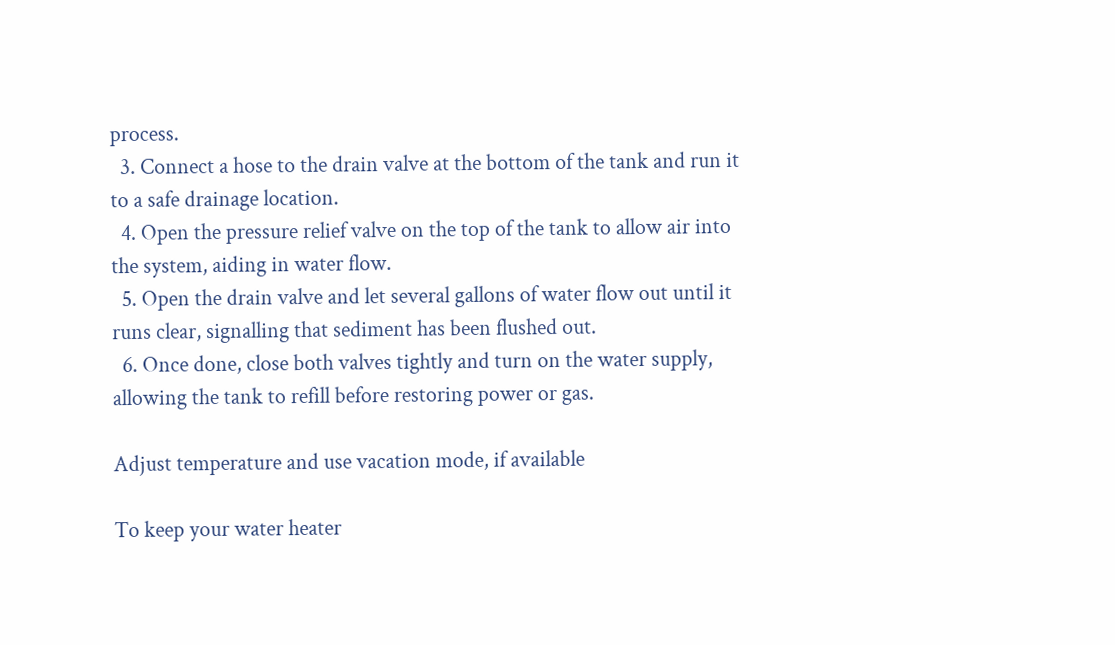process.
  3. Connect a hose to the drain valve at the bottom of the tank and run it to a safe drainage location.
  4. Open the pressure relief valve on the top of the tank to allow air into the system, aiding in water flow.
  5. Open the drain valve and let several gallons of water flow out until it runs clear, signalling that sediment has been flushed out.
  6. Once done, close both valves tightly and turn on the water supply, allowing the tank to refill before restoring power or gas.

Adjust temperature and use vacation mode, if available

To keep your water heater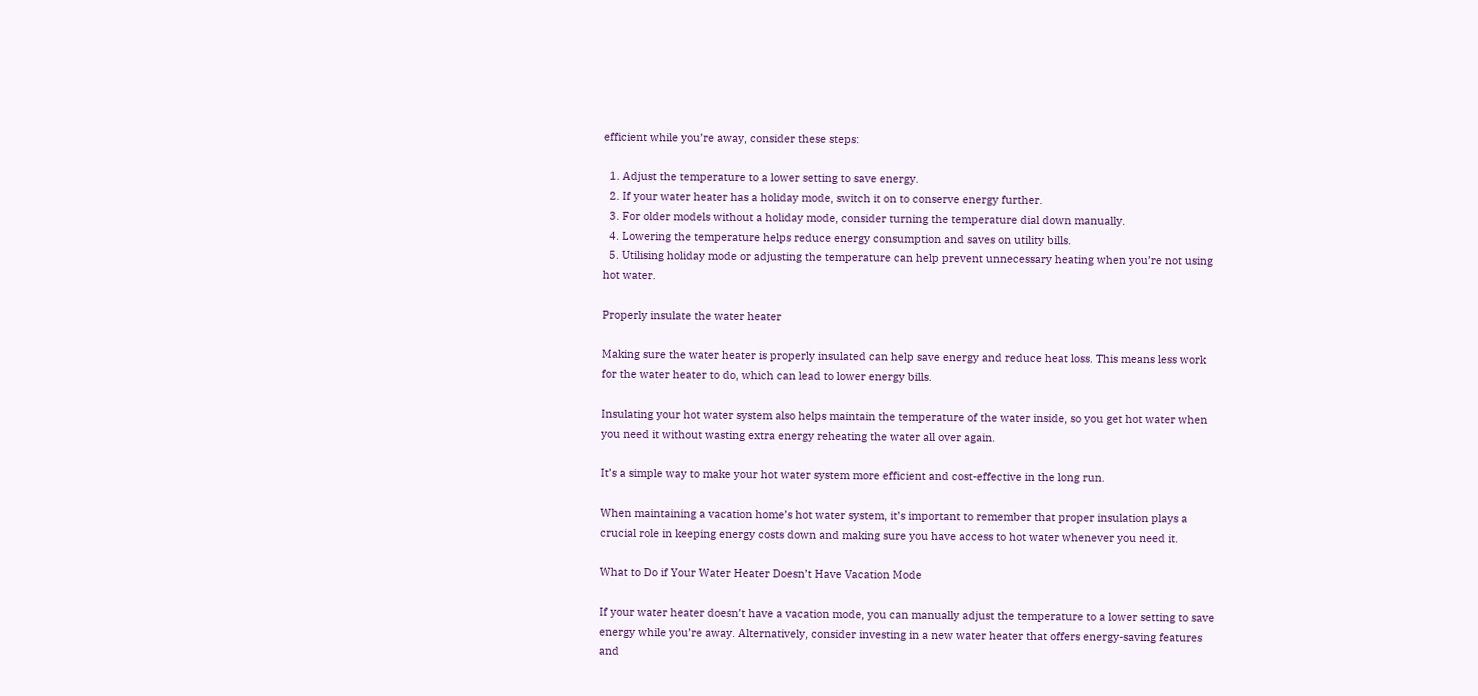efficient while you’re away, consider these steps:

  1. Adjust the temperature to a lower setting to save energy.
  2. If your water heater has a holiday mode, switch it on to conserve energy further.
  3. For older models without a holiday mode, consider turning the temperature dial down manually.
  4. Lowering the temperature helps reduce energy consumption and saves on utility bills.
  5. Utilising holiday mode or adjusting the temperature can help prevent unnecessary heating when you’re not using hot water.

Properly insulate the water heater

Making sure the water heater is properly insulated can help save energy and reduce heat loss. This means less work for the water heater to do, which can lead to lower energy bills.

Insulating your hot water system also helps maintain the temperature of the water inside, so you get hot water when you need it without wasting extra energy reheating the water all over again.

It’s a simple way to make your hot water system more efficient and cost-effective in the long run.

When maintaining a vacation home’s hot water system, it’s important to remember that proper insulation plays a crucial role in keeping energy costs down and making sure you have access to hot water whenever you need it.

What to Do if Your Water Heater Doesn’t Have Vacation Mode

If your water heater doesn’t have a vacation mode, you can manually adjust the temperature to a lower setting to save energy while you’re away. Alternatively, consider investing in a new water heater that offers energy-saving features and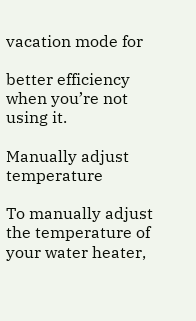vacation mode for

better efficiency when you’re not using it.

Manually adjust temperature

To manually adjust the temperature of your water heater,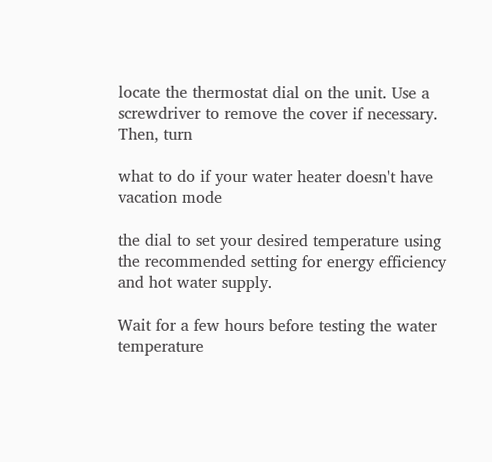locate the thermostat dial on the unit. Use a screwdriver to remove the cover if necessary. Then, turn

what to do if your water heater doesn't have vacation mode

the dial to set your desired temperature using the recommended setting for energy efficiency and hot water supply.

Wait for a few hours before testing the water temperature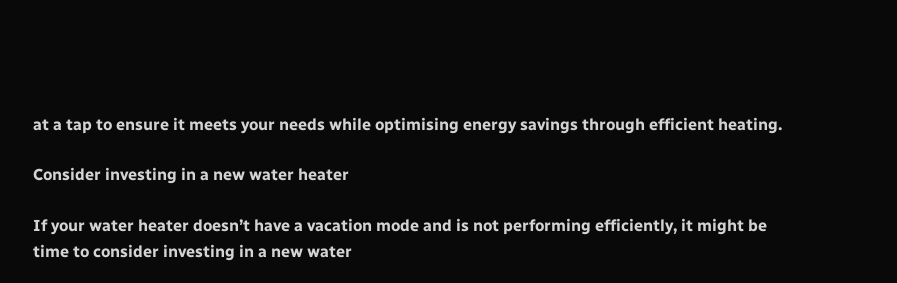at a tap to ensure it meets your needs while optimising energy savings through efficient heating.

Consider investing in a new water heater

If your water heater doesn’t have a vacation mode and is not performing efficiently, it might be time to consider investing in a new water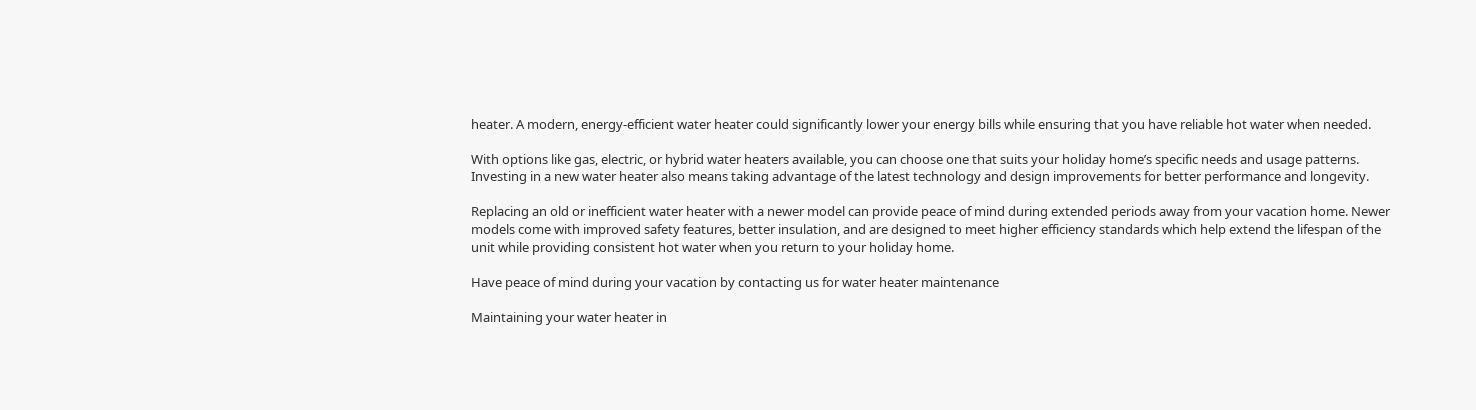heater. A modern, energy-efficient water heater could significantly lower your energy bills while ensuring that you have reliable hot water when needed.

With options like gas, electric, or hybrid water heaters available, you can choose one that suits your holiday home’s specific needs and usage patterns. Investing in a new water heater also means taking advantage of the latest technology and design improvements for better performance and longevity.

Replacing an old or inefficient water heater with a newer model can provide peace of mind during extended periods away from your vacation home. Newer models come with improved safety features, better insulation, and are designed to meet higher efficiency standards which help extend the lifespan of the unit while providing consistent hot water when you return to your holiday home.

Have peace of mind during your vacation by contacting us for water heater maintenance

Maintaining your water heater in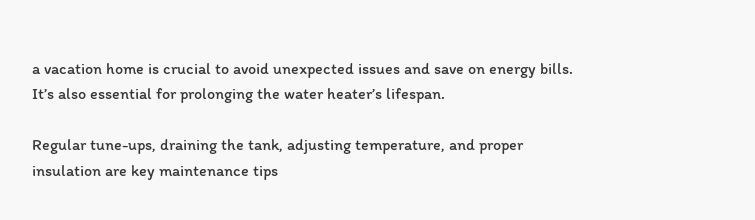a vacation home is crucial to avoid unexpected issues and save on energy bills. It’s also essential for prolonging the water heater’s lifespan.

Regular tune-ups, draining the tank, adjusting temperature, and proper insulation are key maintenance tips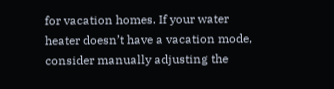for vacation homes. If your water heater doesn’t have a vacation mode, consider manually adjusting the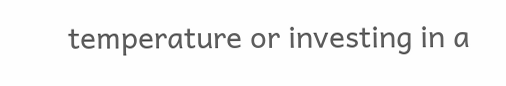temperature or investing in a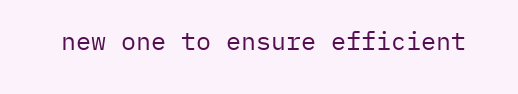new one to ensure efficient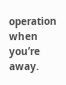operation when you’re away.